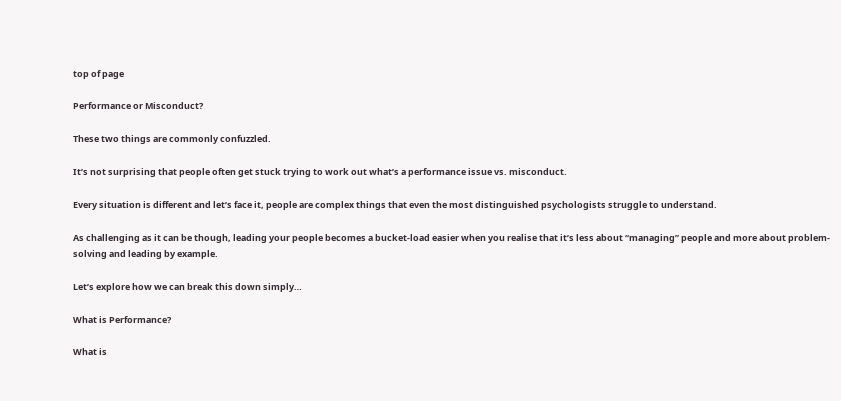top of page

Performance or Misconduct?

These two things are commonly confuzzled.

It’s not surprising that people often get stuck trying to work out what’s a performance issue vs. misconduct.

Every situation is different and let’s face it, people are complex things that even the most distinguished psychologists struggle to understand.

As challenging as it can be though, leading your people becomes a bucket-load easier when you realise that it’s less about “managing” people and more about problem-solving and leading by example.

Let’s explore how we can break this down simply…

What is Performance?

What is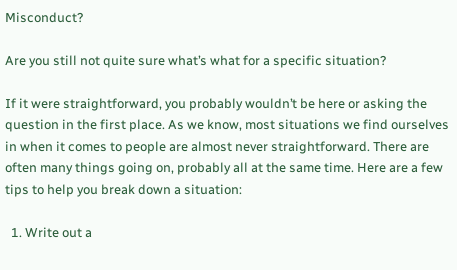Misconduct?

Are you still not quite sure what’s what for a specific situation?

If it were straightforward, you probably wouldn’t be here or asking the question in the first place. As we know, most situations we find ourselves in when it comes to people are almost never straightforward. There are often many things going on, probably all at the same time. Here are a few tips to help you break down a situation:

  1. Write out a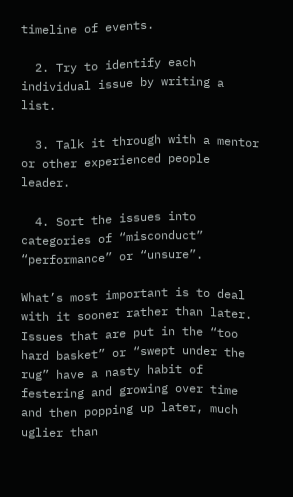timeline of events.

  2. Try to identify each individual issue by writing a list.

  3. Talk it through with a mentor or other experienced people leader.

  4. Sort the issues into categories of “misconduct” “performance” or “unsure”.

What’s most important is to deal with it sooner rather than later. Issues that are put in the “too hard basket” or “swept under the rug” have a nasty habit of festering and growing over time and then popping up later, much uglier than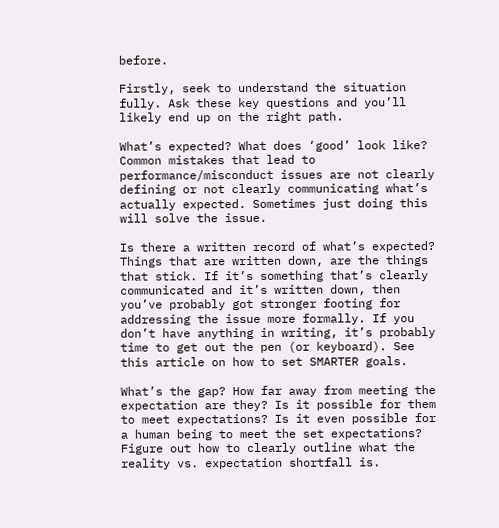before.

Firstly, seek to understand the situation fully. Ask these key questions and you’ll likely end up on the right path.

What’s expected? What does ‘good’ look like? Common mistakes that lead to performance/misconduct issues are not clearly defining or not clearly communicating what’s actually expected. Sometimes just doing this will solve the issue.

Is there a written record of what’s expected? Things that are written down, are the things that stick. If it’s something that’s clearly communicated and it’s written down, then you’ve probably got stronger footing for addressing the issue more formally. If you don’t have anything in writing, it’s probably time to get out the pen (or keyboard). See this article on how to set SMARTER goals.

What’s the gap? How far away from meeting the expectation are they? Is it possible for them to meet expectations? Is it even possible for a human being to meet the set expectations? Figure out how to clearly outline what the reality vs. expectation shortfall is.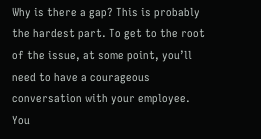Why is there a gap? This is probably the hardest part. To get to the root of the issue, at some point, you’ll need to have a courageous conversation with your employee. You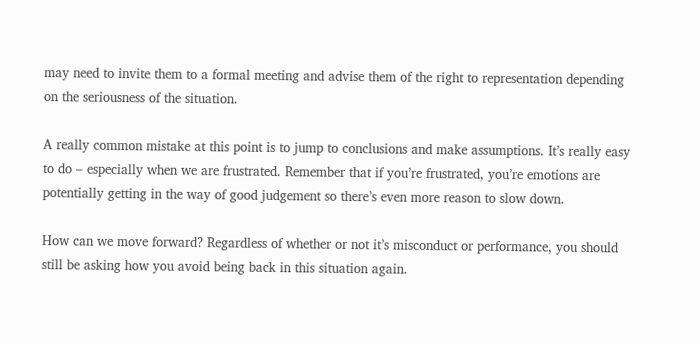may need to invite them to a formal meeting and advise them of the right to representation depending on the seriousness of the situation.

A really common mistake at this point is to jump to conclusions and make assumptions. It’s really easy to do – especially when we are frustrated. Remember that if you’re frustrated, you’re emotions are potentially getting in the way of good judgement so there’s even more reason to slow down.

How can we move forward? Regardless of whether or not it’s misconduct or performance, you should still be asking how you avoid being back in this situation again.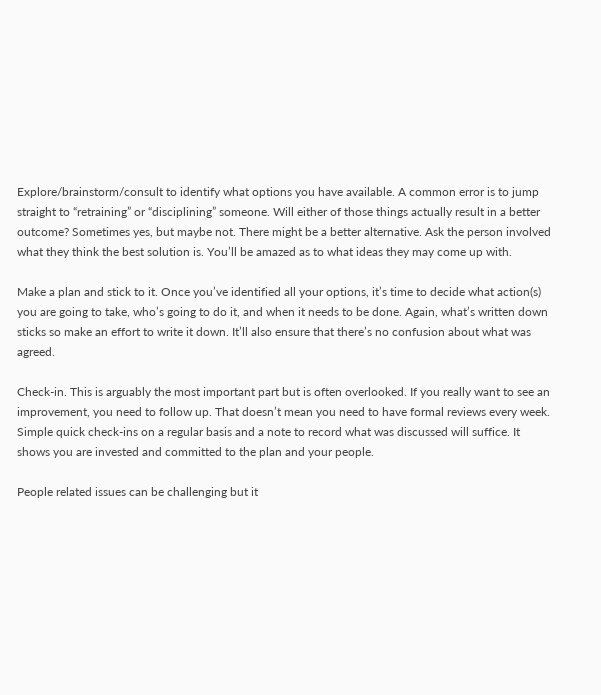Explore/brainstorm/consult to identify what options you have available. A common error is to jump straight to “retraining” or “disciplining” someone. Will either of those things actually result in a better outcome? Sometimes yes, but maybe not. There might be a better alternative. Ask the person involved what they think the best solution is. You’ll be amazed as to what ideas they may come up with.

Make a plan and stick to it. Once you’ve identified all your options, it’s time to decide what action(s) you are going to take, who’s going to do it, and when it needs to be done. Again, what’s written down sticks so make an effort to write it down. It’ll also ensure that there’s no confusion about what was agreed.

Check-in. This is arguably the most important part but is often overlooked. If you really want to see an improvement, you need to follow up. That doesn’t mean you need to have formal reviews every week. Simple quick check-ins on a regular basis and a note to record what was discussed will suffice. It shows you are invested and committed to the plan and your people.

People related issues can be challenging but it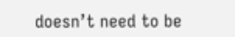doesn’t need to be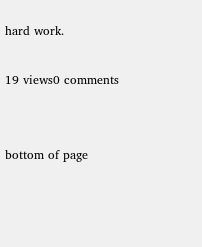hard work.

19 views0 comments


bottom of page